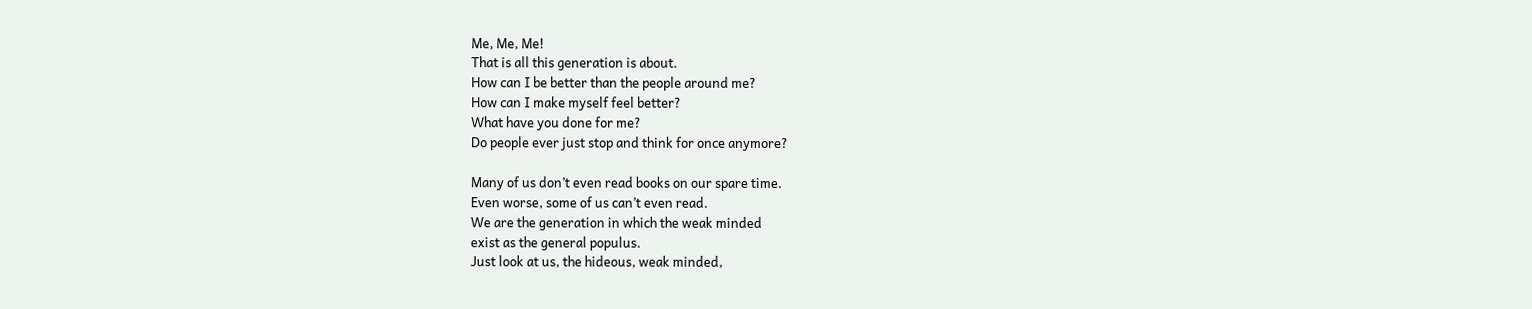Me, Me, Me!
That is all this generation is about.
How can I be better than the people around me?
How can I make myself feel better?
What have you done for me?
Do people ever just stop and think for once anymore?

Many of us don’t even read books on our spare time.
Even worse, some of us can’t even read.
We are the generation in which the weak minded
exist as the general populus.
Just look at us, the hideous, weak minded,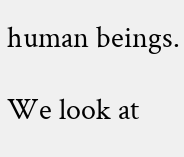human beings.

We look at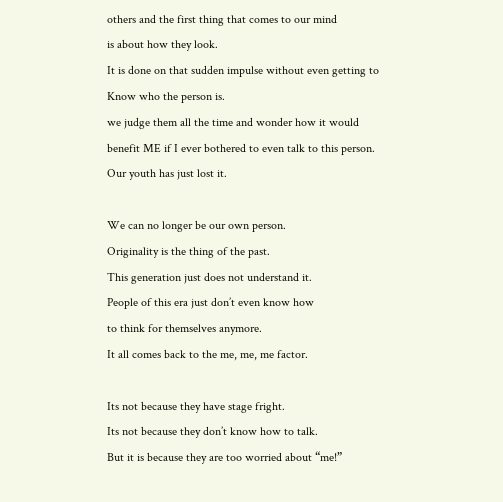others and the first thing that comes to our mind
is about how they look.
It is done on that sudden impulse without even getting to
Know who the person is.
we judge them all the time and wonder how it would
benefit ME if I ever bothered to even talk to this person.
Our youth has just lost it.

We can no longer be our own person.
Originality is the thing of the past.
This generation just does not understand it.
People of this era just don’t even know how
to think for themselves anymore.
It all comes back to the me, me, me factor.

Its not because they have stage fright.
Its not because they don’t know how to talk.
But it is because they are too worried about “me!”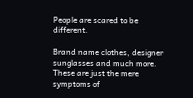People are scared to be different.

Brand name clothes, designer sunglasses and much more.
These are just the mere symptoms of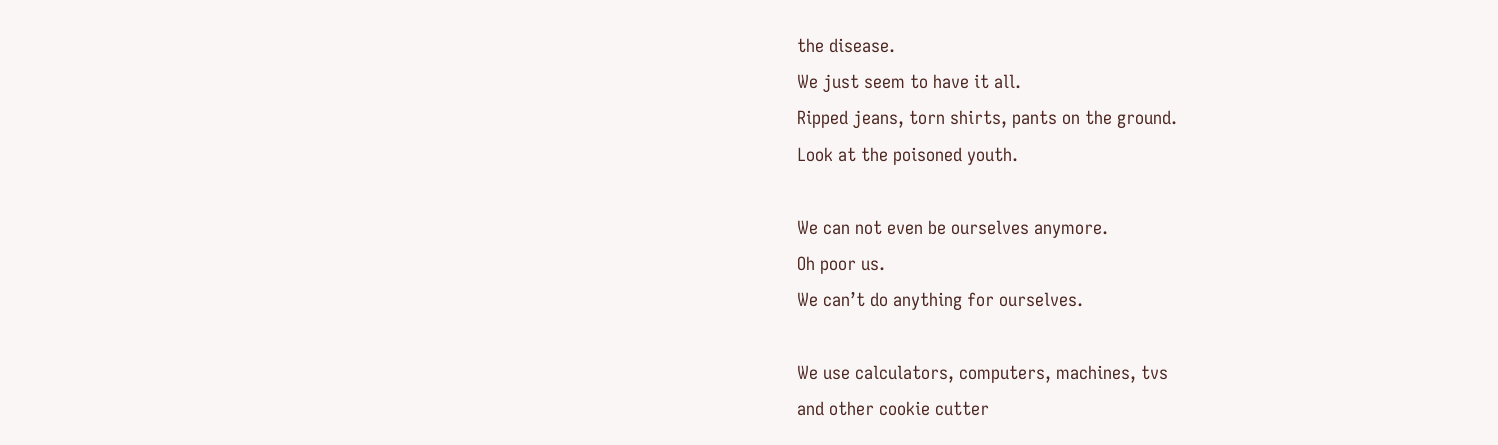the disease.
We just seem to have it all.
Ripped jeans, torn shirts, pants on the ground.
Look at the poisoned youth.

We can not even be ourselves anymore.
Oh poor us.
We can’t do anything for ourselves.

We use calculators, computers, machines, tvs
and other cookie cutter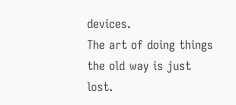devices.
The art of doing things the old way is just lost.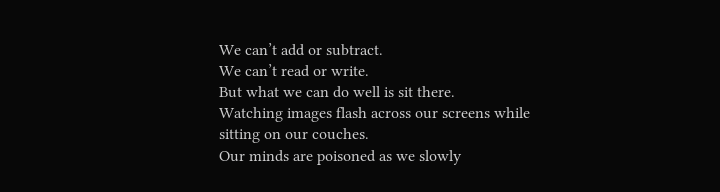We can’t add or subtract.
We can’t read or write.
But what we can do well is sit there.
Watching images flash across our screens while
sitting on our couches.
Our minds are poisoned as we slowly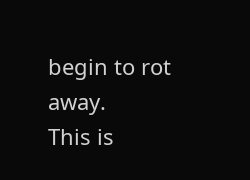begin to rot away.
This is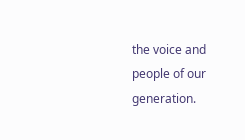the voice and people of our generation.